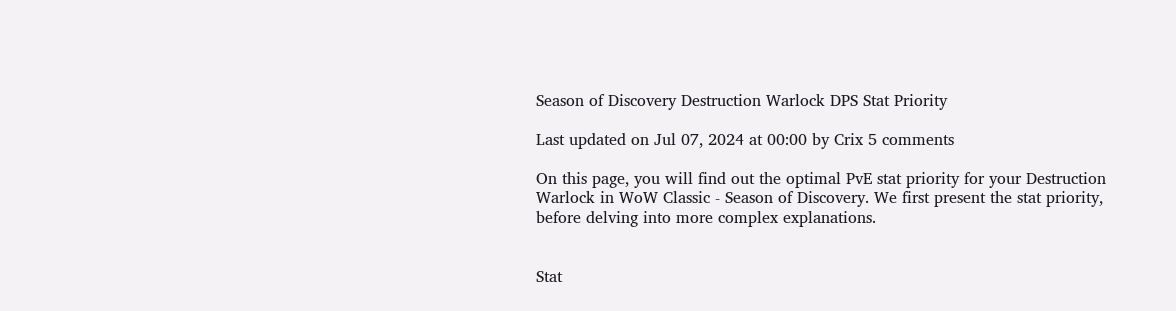Season of Discovery Destruction Warlock DPS Stat Priority

Last updated on Jul 07, 2024 at 00:00 by Crix 5 comments

On this page, you will find out the optimal PvE stat priority for your Destruction Warlock in WoW Classic - Season of Discovery. We first present the stat priority, before delving into more complex explanations.


Stat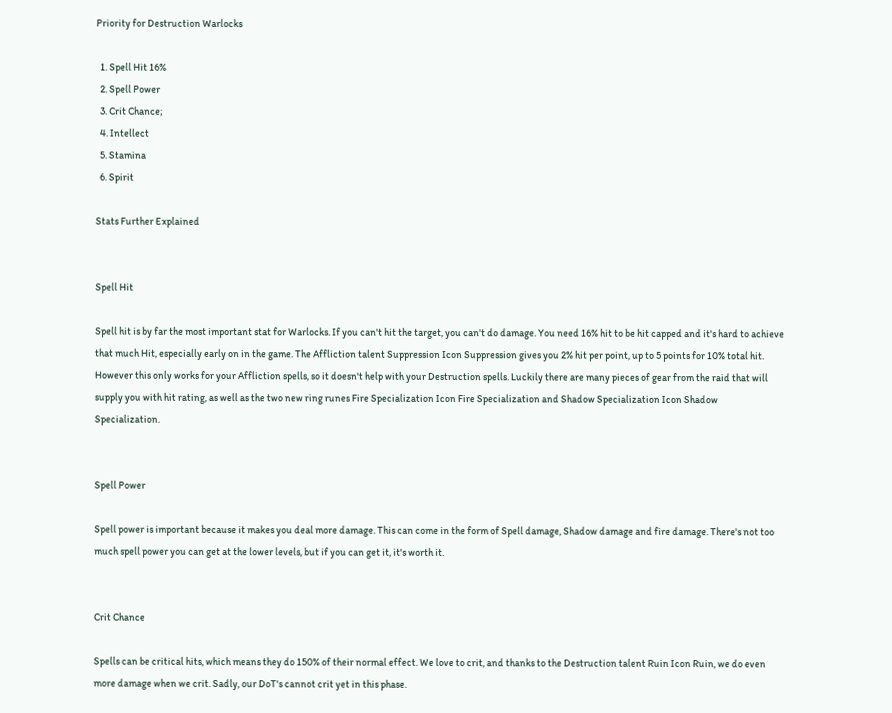Priority for Destruction Warlocks

  1. Spell Hit 16%
  2. Spell Power
  3. Crit Chance;
  4. Intellect
  5. Stamina
  6. Spirit

Stats Further Explained


Spell Hit

Spell hit is by far the most important stat for Warlocks. If you can't hit the target, you can't do damage. You need 16% hit to be hit capped and it's hard to achieve that much Hit, especially early on in the game. The Affliction talent Suppression Icon Suppression gives you 2% hit per point, up to 5 points for 10% total hit. However this only works for your Affliction spells, so it doesn't help with your Destruction spells. Luckily there are many pieces of gear from the raid that will supply you with hit rating, as well as the two new ring runes Fire Specialization Icon Fire Specialization and Shadow Specialization Icon Shadow Specialization.


Spell Power

Spell power is important because it makes you deal more damage. This can come in the form of Spell damage, Shadow damage and fire damage. There's not too much spell power you can get at the lower levels, but if you can get it, it's worth it.


Crit Chance

Spells can be critical hits, which means they do 150% of their normal effect. We love to crit, and thanks to the Destruction talent Ruin Icon Ruin, we do even more damage when we crit. Sadly, our DoT's cannot crit yet in this phase.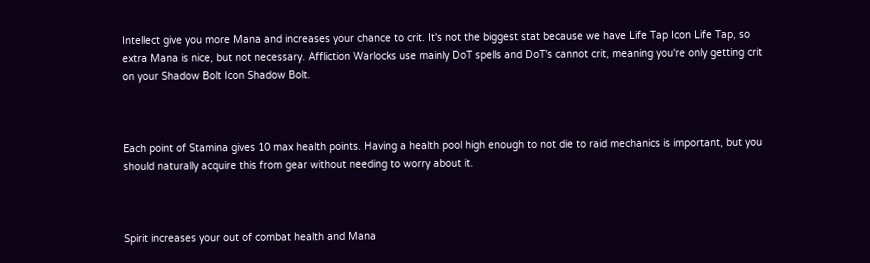Intellect give you more Mana and increases your chance to crit. It's not the biggest stat because we have Life Tap Icon Life Tap, so extra Mana is nice, but not necessary. Affliction Warlocks use mainly DoT spells and DoT's cannot crit, meaning you're only getting crit on your Shadow Bolt Icon Shadow Bolt.



Each point of Stamina gives 10 max health points. Having a health pool high enough to not die to raid mechanics is important, but you should naturally acquire this from gear without needing to worry about it.



Spirit increases your out of combat health and Mana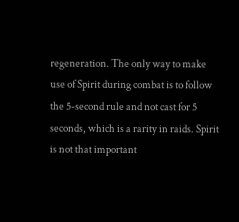regeneration. The only way to make use of Spirit during combat is to follow the 5-second rule and not cast for 5 seconds, which is a rarity in raids. Spirit is not that important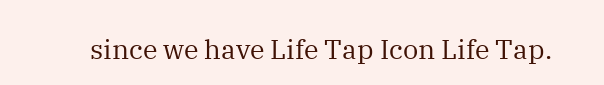since we have Life Tap Icon Life Tap.